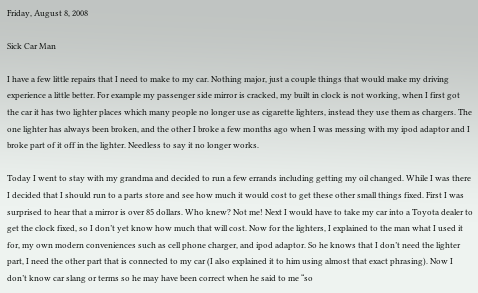Friday, August 8, 2008

Sick Car Man

I have a few little repairs that I need to make to my car. Nothing major, just a couple things that would make my driving experience a little better. For example my passenger side mirror is cracked, my built in clock is not working, when I first got the car it has two lighter places which many people no longer use as cigarette lighters, instead they use them as chargers. The one lighter has always been broken, and the other I broke a few months ago when I was messing with my ipod adaptor and I broke part of it off in the lighter. Needless to say it no longer works.

Today I went to stay with my grandma and decided to run a few errands including getting my oil changed. While I was there I decided that I should run to a parts store and see how much it would cost to get these other small things fixed. First I was surprised to hear that a mirror is over 85 dollars. Who knew? Not me! Next I would have to take my car into a Toyota dealer to get the clock fixed, so I don’t yet know how much that will cost. Now for the lighters, I explained to the man what I used it for, my own modern conveniences such as cell phone charger, and ipod adaptor. So he knows that I don’t need the lighter part, I need the other part that is connected to my car (I also explained it to him using almost that exact phrasing). Now I don’t know car slang or terms so he may have been correct when he said to me “so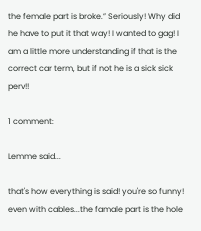the female part is broke.” Seriously! Why did he have to put it that way! I wanted to gag! I am a little more understanding if that is the correct car term, but if not he is a sick sick perv!!

1 comment:

Lemme said...

that's how everything is said! you're so funny! even with cables...the famale part is the hole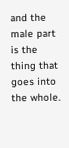and the male part is the thing that goes into the whole.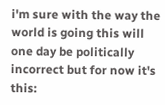i'm sure with the way the world is going this will one day be politically incorrect but for now it's this: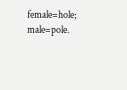female=hole; male=pole.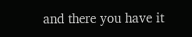and there you have it